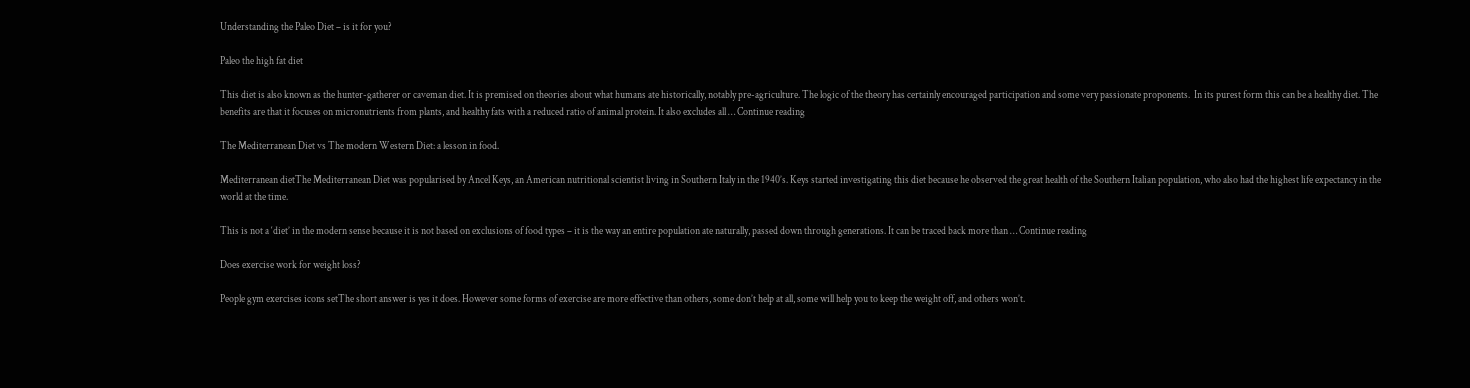Understanding the Paleo Diet – is it for you?

Paleo the high fat diet

This diet is also known as the hunter-gatherer or caveman diet. It is premised on theories about what humans ate historically, notably pre-agriculture. The logic of the theory has certainly encouraged participation and some very passionate proponents.  In its purest form this can be a healthy diet. The benefits are that it focuses on micronutrients from plants, and healthy fats with a reduced ratio of animal protein. It also excludes all … Continue reading

The Mediterranean Diet vs The modern Western Diet: a lesson in food.

Mediterranean dietThe Mediterranean Diet was popularised by Ancel Keys, an American nutritional scientist living in Southern Italy in the 1940’s. Keys started investigating this diet because he observed the great health of the Southern Italian population, who also had the highest life expectancy in the world at the time.

This is not a ‘diet’ in the modern sense because it is not based on exclusions of food types – it is the way an entire population ate naturally, passed down through generations. It can be traced back more than … Continue reading

Does exercise work for weight loss?

People gym exercises icons setThe short answer is yes it does. However some forms of exercise are more effective than others, some don’t help at all, some will help you to keep the weight off, and others won’t.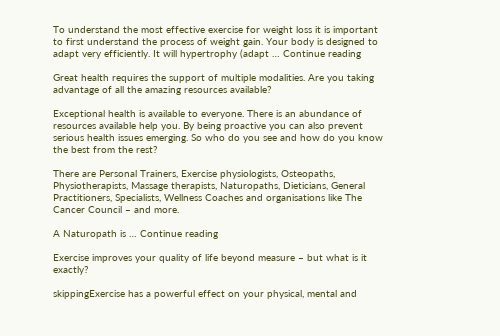To understand the most effective exercise for weight loss it is important to first understand the process of weight gain. Your body is designed to adapt very efficiently. It will hypertrophy (adapt … Continue reading

Great health requires the support of multiple modalities. Are you taking advantage of all the amazing resources available?

Exceptional health is available to everyone. There is an abundance of resources available help you. By being proactive you can also prevent serious health issues emerging. So who do you see and how do you know the best from the rest?

There are Personal Trainers, Exercise physiologists, Osteopaths, Physiotherapists, Massage therapists, Naturopaths, Dieticians, General Practitioners, Specialists, Wellness Coaches and organisations like The Cancer Council – and more.

A Naturopath is … Continue reading

Exercise improves your quality of life beyond measure – but what is it exactly?

skippingExercise has a powerful effect on your physical, mental and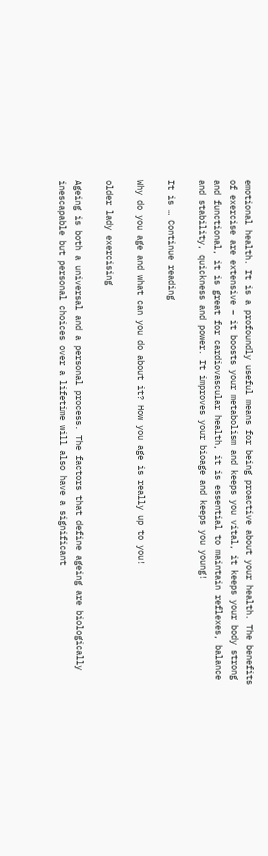emotional health. It is a profoundly useful means for being proactive about your health. The benefits of exercise are extensive – it boosts your metabolism and keeps you vital, it keeps your body strong and functional, it is great for cardiovascular health, it is essential to maintain reflexes, balance and stability, quickness and power. It improves your bioage and keeps you young!

It is … Continue reading

Why do you age and what can you do about it? How you age is really up to you!

older lady exercising

Ageing is both a universal and a personal process. The factors that define ageing are biologically inescapable but personal choices over a lifetime will also have a significant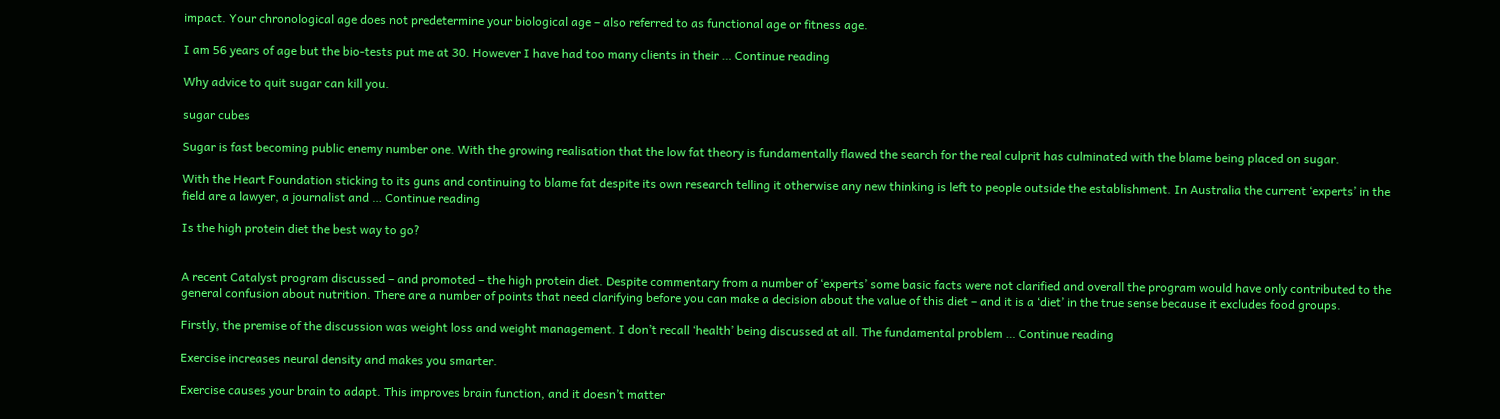impact. Your chronological age does not predetermine your biological age – also referred to as functional age or fitness age.

I am 56 years of age but the bio-tests put me at 30. However I have had too many clients in their … Continue reading

Why advice to quit sugar can kill you.

sugar cubes

Sugar is fast becoming public enemy number one. With the growing realisation that the low fat theory is fundamentally flawed the search for the real culprit has culminated with the blame being placed on sugar.

With the Heart Foundation sticking to its guns and continuing to blame fat despite its own research telling it otherwise any new thinking is left to people outside the establishment. In Australia the current ‘experts’ in the field are a lawyer, a journalist and … Continue reading

Is the high protein diet the best way to go?


A recent Catalyst program discussed – and promoted – the high protein diet. Despite commentary from a number of ‘experts’ some basic facts were not clarified and overall the program would have only contributed to the general confusion about nutrition. There are a number of points that need clarifying before you can make a decision about the value of this diet – and it is a ‘diet’ in the true sense because it excludes food groups.

Firstly, the premise of the discussion was weight loss and weight management. I don’t recall ‘health’ being discussed at all. The fundamental problem … Continue reading

Exercise increases neural density and makes you smarter.

Exercise causes your brain to adapt. This improves brain function, and it doesn’t matter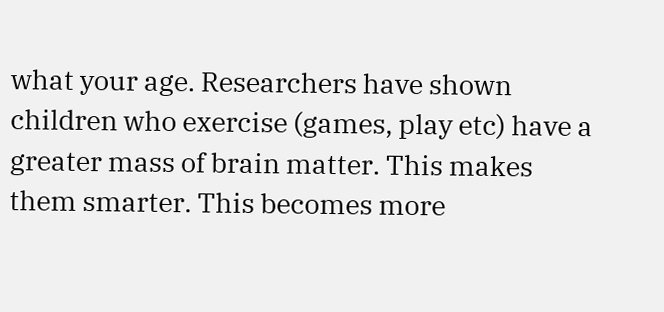what your age. Researchers have shown children who exercise (games, play etc) have a greater mass of brain matter. This makes them smarter. This becomes more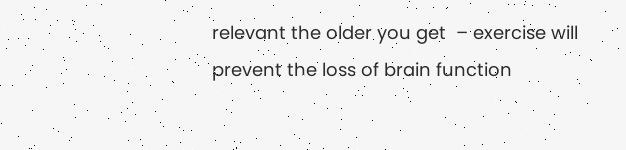relevant the older you get  – exercise will prevent the loss of brain function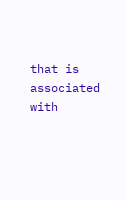that is associated with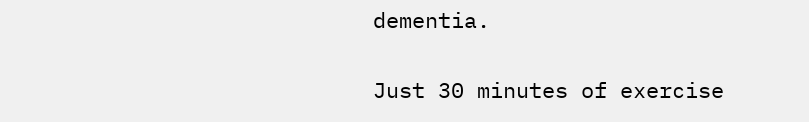dementia.

Just 30 minutes of exercise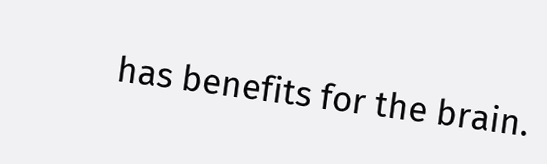has benefits for the brain.